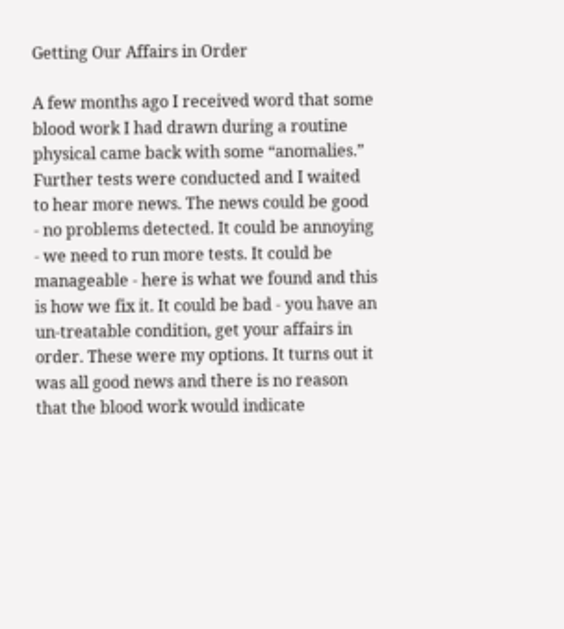Getting Our Affairs in Order

A few months ago I received word that some blood work I had drawn during a routine physical came back with some “anomalies.” Further tests were conducted and I waited to hear more news. The news could be good - no problems detected. It could be annoying - we need to run more tests. It could be manageable - here is what we found and this is how we fix it. It could be bad - you have an un-treatable condition, get your affairs in order. These were my options. It turns out it was all good news and there is no reason that the blood work would indicate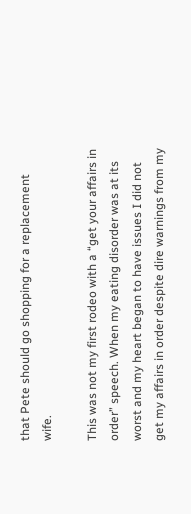that Pete should go shopping for a replacement wife.

This was not my first rodeo with a “get your affairs in order” speech. When my eating disorder was at its worst and my heart began to have issues I did not get my affairs in order despite dire warnings from my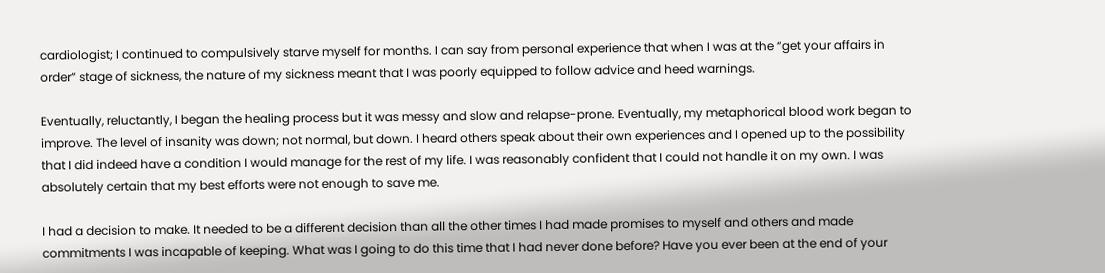cardiologist; I continued to compulsively starve myself for months. I can say from personal experience that when I was at the “get your affairs in order” stage of sickness, the nature of my sickness meant that I was poorly equipped to follow advice and heed warnings.

Eventually, reluctantly, I began the healing process but it was messy and slow and relapse-prone. Eventually, my metaphorical blood work began to improve. The level of insanity was down; not normal, but down. I heard others speak about their own experiences and I opened up to the possibility that I did indeed have a condition I would manage for the rest of my life. I was reasonably confident that I could not handle it on my own. I was absolutely certain that my best efforts were not enough to save me.

I had a decision to make. It needed to be a different decision than all the other times I had made promises to myself and others and made commitments I was incapable of keeping. What was I going to do this time that I had never done before? Have you ever been at the end of your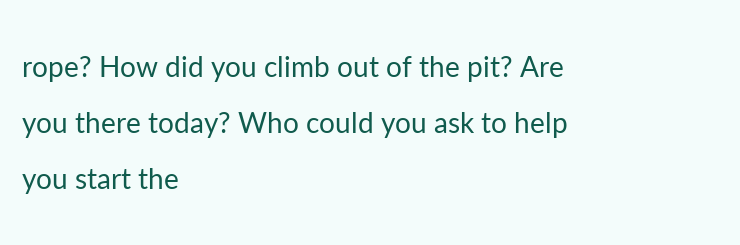rope? How did you climb out of the pit? Are you there today? Who could you ask to help you start the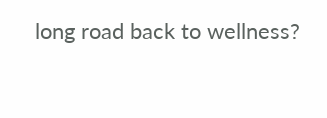long road back to wellness?